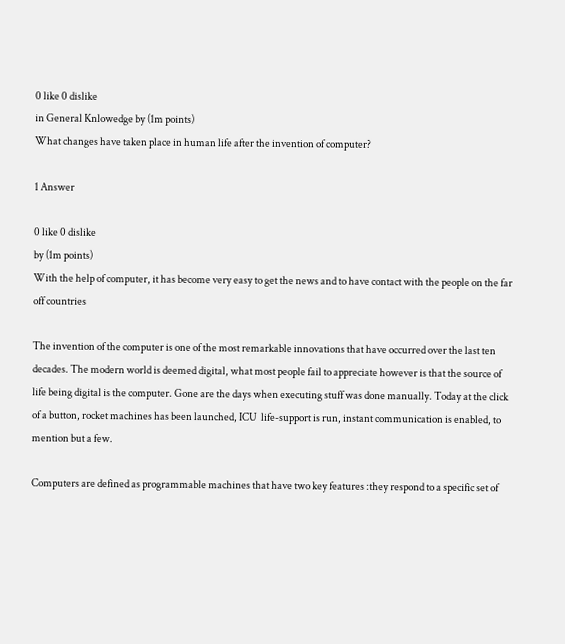0 like 0 dislike
in General Knlowedge by (1m points)
What changes have taken place in human life after the invention of computer?

1 Answer

0 like 0 dislike
by (1m points)
With the help of computer, it has become very easy to get the news and to have contact with the people on the far off countries

The invention of the computer is one of the most remarkable innovations that have occurred over the last ten decades. The modern world is deemed digital, what most people fail to appreciate however is that the source of life being digital is the computer. Gone are the days when executing stuff was done manually. Today at the click of a button, rocket machines has been launched, ICU  life-support is run, instant communication is enabled, to mention but a few.

Computers are defined as programmable machines that have two key features :they respond to a specific set of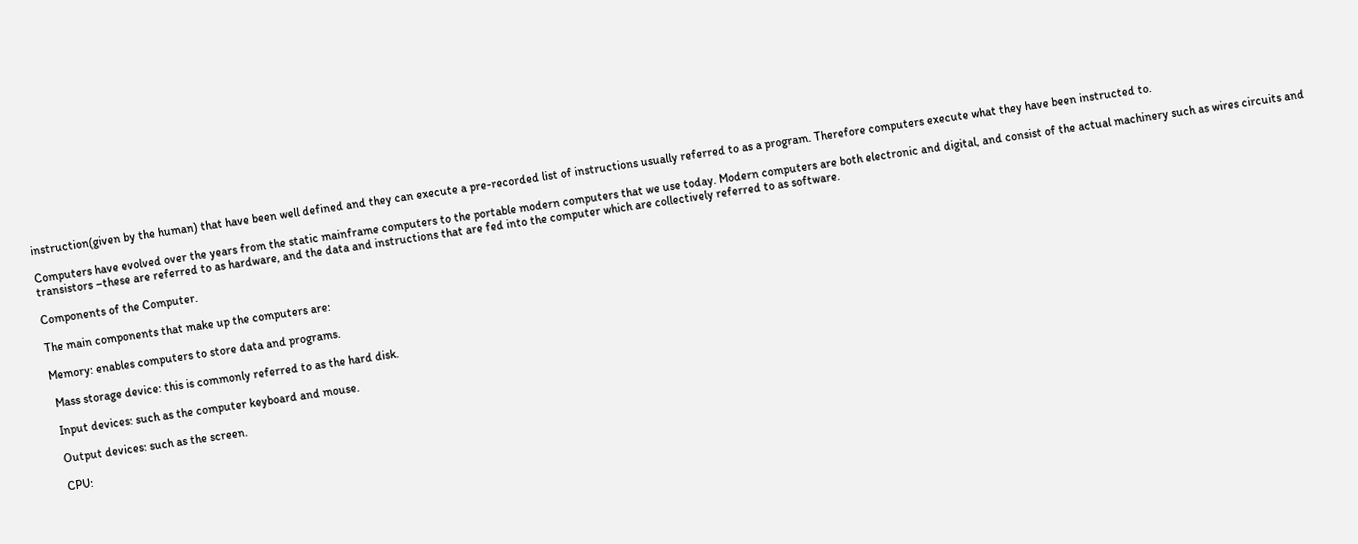instruction(given by the human) that have been well defined and they can execute a pre-recorded list of instructions usually referred to as a program. Therefore computers execute what they have been instructed to.

Computers have evolved over the years from the static mainframe computers to the portable modern computers that we use today. Modern computers are both electronic and digital, and consist of the actual machinery such as wires circuits and transistors –these are referred to as hardware, and the data and instructions that are fed into the computer which are collectively referred to as software.

Components of the Computer.

The main components that make up the computers are:

Memory: enables computers to store data and programs.

 Mass storage device: this is commonly referred to as the hard disk.

 Input devices: such as the computer keyboard and mouse.

 Output devices: such as the screen.

 CPU: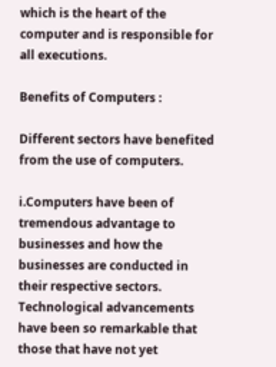which is the heart of the computer and is responsible for all executions.

Benefits of Computers :

Different sectors have benefited from the use of computers.

i.Computers have been of tremendous advantage to businesses and how the businesses are conducted in their respective sectors. Technological advancements have been so remarkable that those that have not yet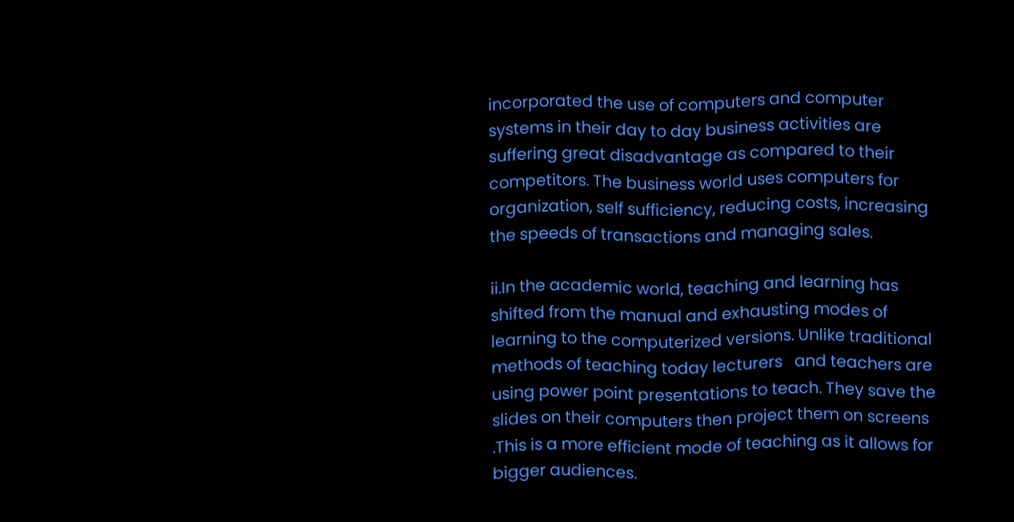incorporated the use of computers and computer systems in their day to day business activities are suffering great disadvantage as compared to their competitors. The business world uses computers for organization, self sufficiency, reducing costs, increasing the speeds of transactions and managing sales.

ii.In the academic world, teaching and learning has shifted from the manual and exhausting modes of learning to the computerized versions. Unlike traditional methods of teaching today lecturers   and teachers are using power point presentations to teach. They save the slides on their computers then project them on screens .This is a more efficient mode of teaching as it allows for bigger audiences.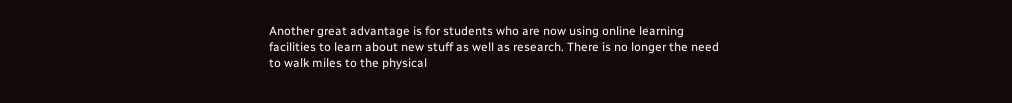Another great advantage is for students who are now using online learning facilities to learn about new stuff as well as research. There is no longer the need to walk miles to the physical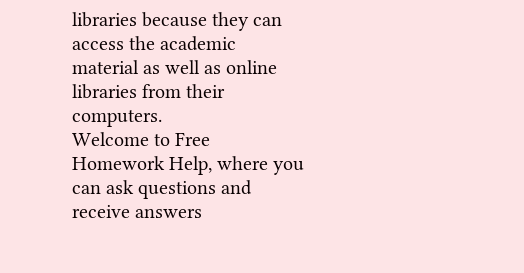libraries because they can access the academic material as well as online libraries from their computers.
Welcome to Free Homework Help, where you can ask questions and receive answers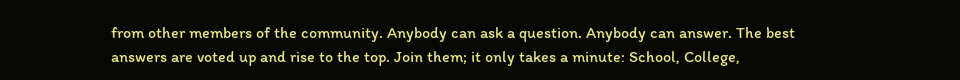from other members of the community. Anybody can ask a question. Anybody can answer. The best answers are voted up and rise to the top. Join them; it only takes a minute: School, College,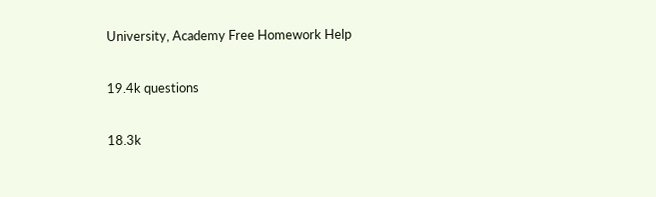University, Academy Free Homework Help

19.4k questions

18.3k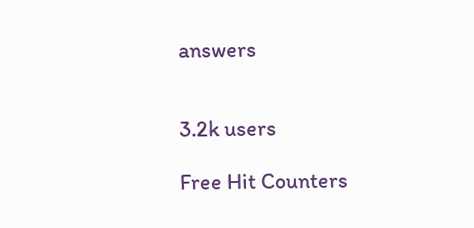answers


3.2k users

Free Hit Counters